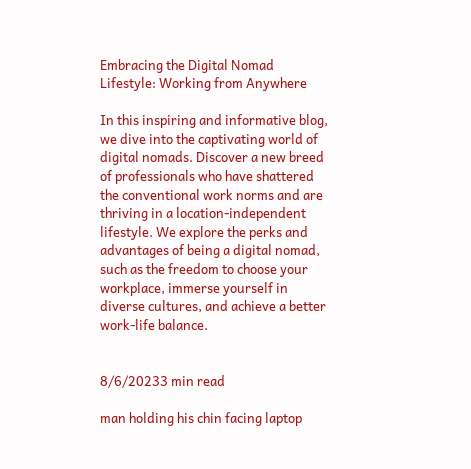Embracing the Digital Nomad Lifestyle: Working from Anywhere

In this inspiring and informative blog, we dive into the captivating world of digital nomads. Discover a new breed of professionals who have shattered the conventional work norms and are thriving in a location-independent lifestyle. We explore the perks and advantages of being a digital nomad, such as the freedom to choose your workplace, immerse yourself in diverse cultures, and achieve a better work-life balance.


8/6/20233 min read

man holding his chin facing laptop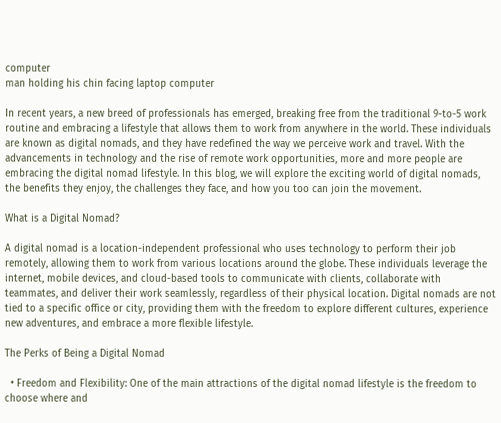computer
man holding his chin facing laptop computer

In recent years, a new breed of professionals has emerged, breaking free from the traditional 9-to-5 work routine and embracing a lifestyle that allows them to work from anywhere in the world. These individuals are known as digital nomads, and they have redefined the way we perceive work and travel. With the advancements in technology and the rise of remote work opportunities, more and more people are embracing the digital nomad lifestyle. In this blog, we will explore the exciting world of digital nomads, the benefits they enjoy, the challenges they face, and how you too can join the movement.

What is a Digital Nomad?

A digital nomad is a location-independent professional who uses technology to perform their job remotely, allowing them to work from various locations around the globe. These individuals leverage the internet, mobile devices, and cloud-based tools to communicate with clients, collaborate with teammates, and deliver their work seamlessly, regardless of their physical location. Digital nomads are not tied to a specific office or city, providing them with the freedom to explore different cultures, experience new adventures, and embrace a more flexible lifestyle.

The Perks of Being a Digital Nomad

  • Freedom and Flexibility: One of the main attractions of the digital nomad lifestyle is the freedom to choose where and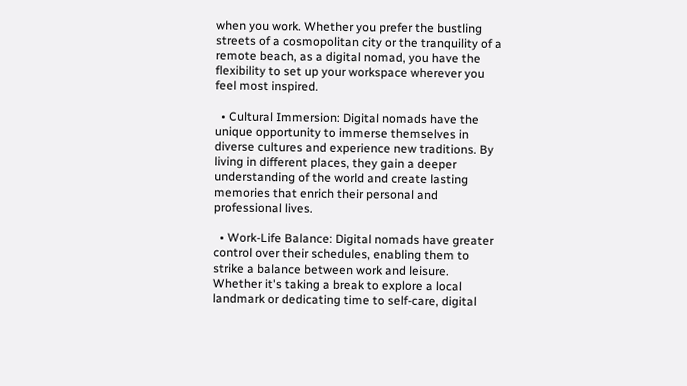when you work. Whether you prefer the bustling streets of a cosmopolitan city or the tranquility of a remote beach, as a digital nomad, you have the flexibility to set up your workspace wherever you feel most inspired.

  • Cultural Immersion: Digital nomads have the unique opportunity to immerse themselves in diverse cultures and experience new traditions. By living in different places, they gain a deeper understanding of the world and create lasting memories that enrich their personal and professional lives.

  • Work-Life Balance: Digital nomads have greater control over their schedules, enabling them to strike a balance between work and leisure. Whether it's taking a break to explore a local landmark or dedicating time to self-care, digital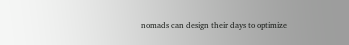nomads can design their days to optimize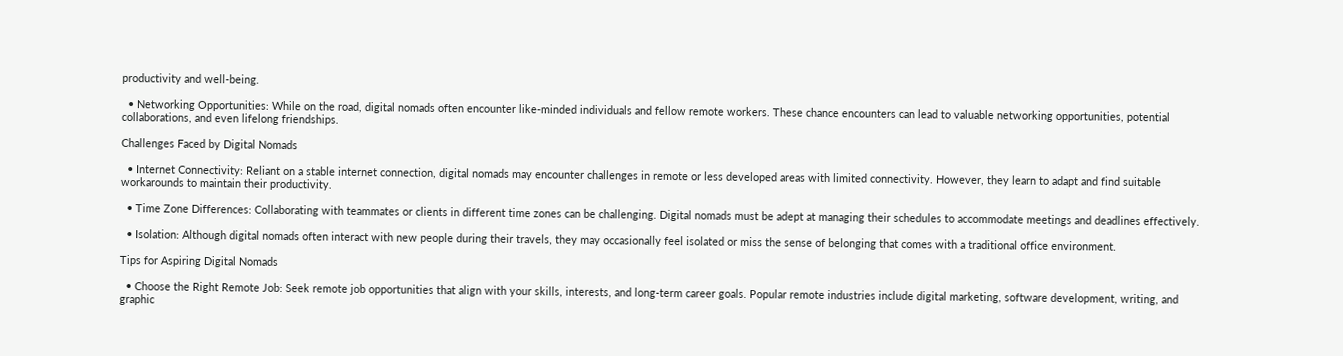productivity and well-being.

  • Networking Opportunities: While on the road, digital nomads often encounter like-minded individuals and fellow remote workers. These chance encounters can lead to valuable networking opportunities, potential collaborations, and even lifelong friendships.

Challenges Faced by Digital Nomads

  • Internet Connectivity: Reliant on a stable internet connection, digital nomads may encounter challenges in remote or less developed areas with limited connectivity. However, they learn to adapt and find suitable workarounds to maintain their productivity.

  • Time Zone Differences: Collaborating with teammates or clients in different time zones can be challenging. Digital nomads must be adept at managing their schedules to accommodate meetings and deadlines effectively.

  • Isolation: Although digital nomads often interact with new people during their travels, they may occasionally feel isolated or miss the sense of belonging that comes with a traditional office environment.

Tips for Aspiring Digital Nomads

  • Choose the Right Remote Job: Seek remote job opportunities that align with your skills, interests, and long-term career goals. Popular remote industries include digital marketing, software development, writing, and graphic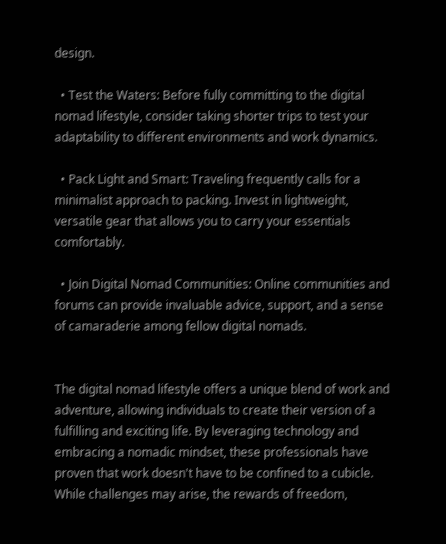design.

  • Test the Waters: Before fully committing to the digital nomad lifestyle, consider taking shorter trips to test your adaptability to different environments and work dynamics.

  • Pack Light and Smart: Traveling frequently calls for a minimalist approach to packing. Invest in lightweight, versatile gear that allows you to carry your essentials comfortably.

  • Join Digital Nomad Communities: Online communities and forums can provide invaluable advice, support, and a sense of camaraderie among fellow digital nomads.


The digital nomad lifestyle offers a unique blend of work and adventure, allowing individuals to create their version of a fulfilling and exciting life. By leveraging technology and embracing a nomadic mindset, these professionals have proven that work doesn't have to be confined to a cubicle. While challenges may arise, the rewards of freedom,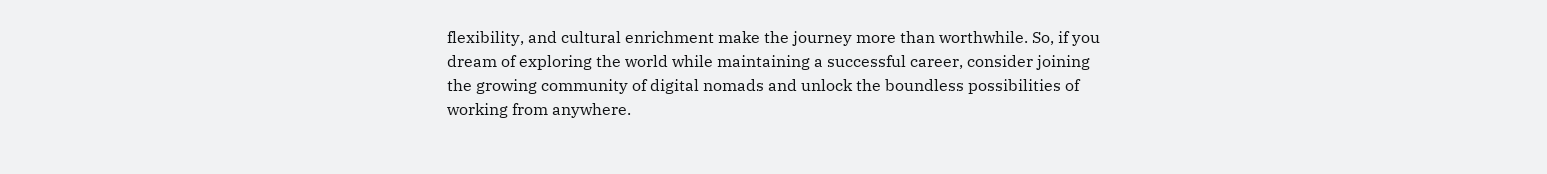flexibility, and cultural enrichment make the journey more than worthwhile. So, if you dream of exploring the world while maintaining a successful career, consider joining the growing community of digital nomads and unlock the boundless possibilities of working from anywhere.